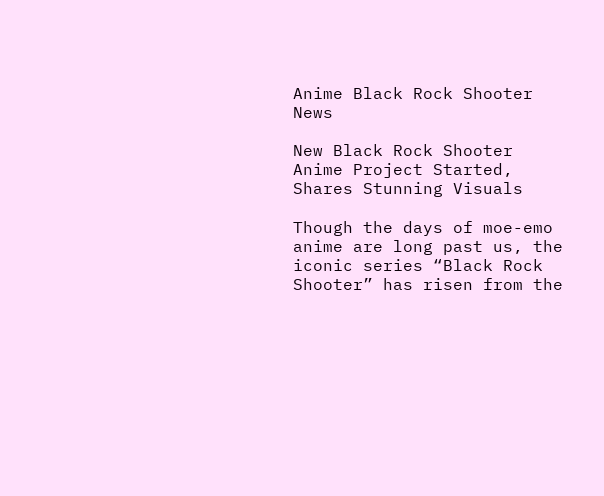Anime Black Rock Shooter News

New Black Rock Shooter Anime Project Started, Shares Stunning Visuals

Though the days of moe-emo anime are long past us, the iconic series “Black Rock Shooter” has risen from the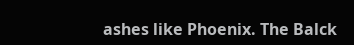ashes like Phoenix. The Balck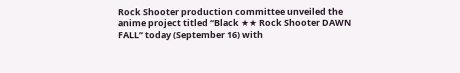Rock Shooter production committee unveiled the anime project titled “Black ★★ Rock Shooter DAWN FALL” today (September 16) with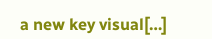a new key visual[…]